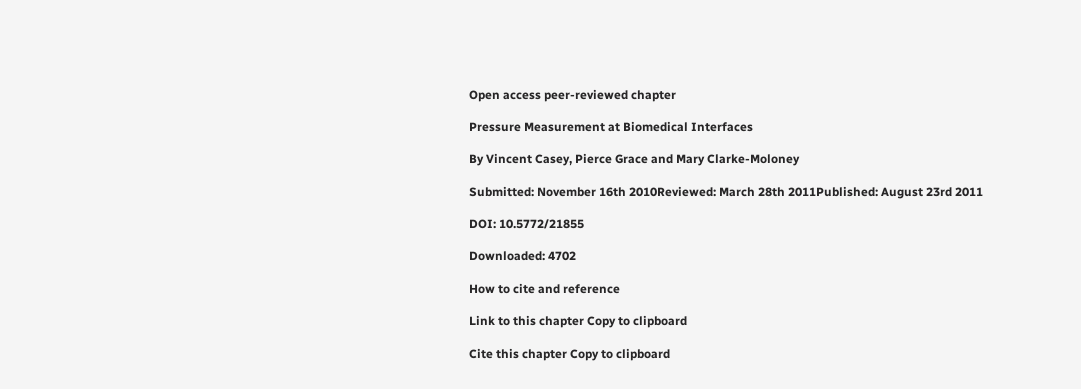Open access peer-reviewed chapter

Pressure Measurement at Biomedical Interfaces

By Vincent Casey, Pierce Grace and Mary Clarke-Moloney

Submitted: November 16th 2010Reviewed: March 28th 2011Published: August 23rd 2011

DOI: 10.5772/21855

Downloaded: 4702

How to cite and reference

Link to this chapter Copy to clipboard

Cite this chapter Copy to clipboard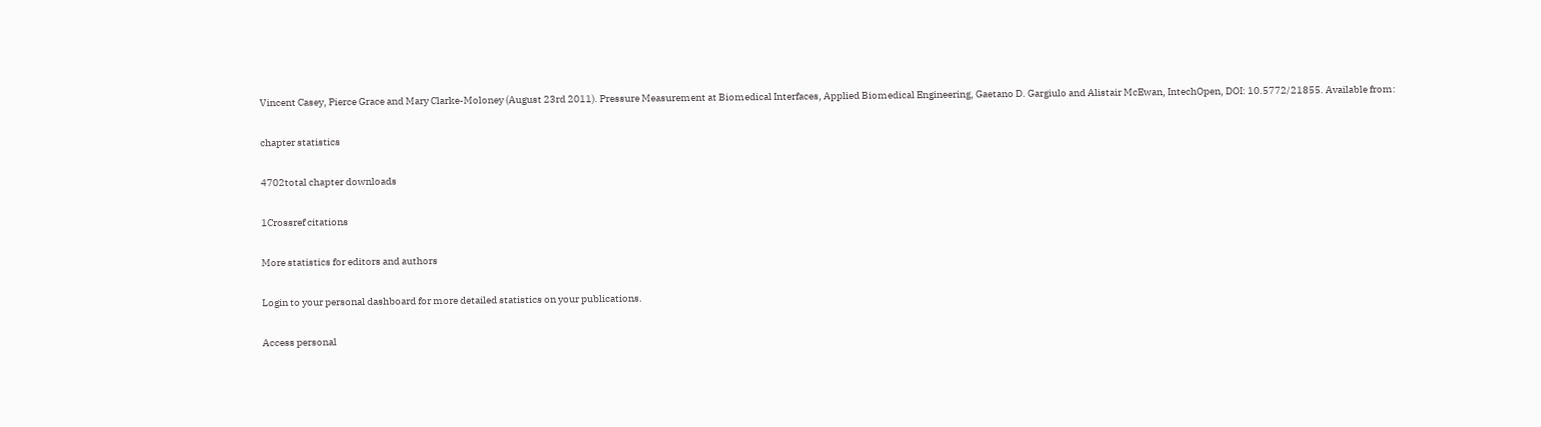Vincent Casey, Pierce Grace and Mary Clarke-Moloney (August 23rd 2011). Pressure Measurement at Biomedical Interfaces, Applied Biomedical Engineering, Gaetano D. Gargiulo and Alistair McEwan, IntechOpen, DOI: 10.5772/21855. Available from:

chapter statistics

4702total chapter downloads

1Crossref citations

More statistics for editors and authors

Login to your personal dashboard for more detailed statistics on your publications.

Access personal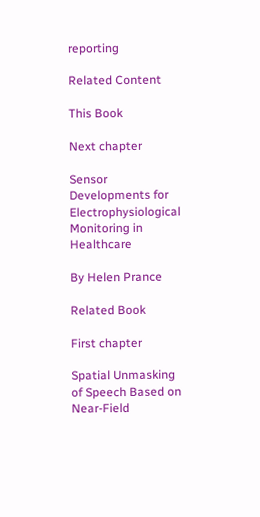reporting

Related Content

This Book

Next chapter

Sensor Developments for Electrophysiological Monitoring in Healthcare

By Helen Prance

Related Book

First chapter

Spatial Unmasking of Speech Based on Near-Field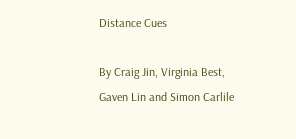Distance Cues

By Craig Jin, Virginia Best, Gaven Lin and Simon Carlile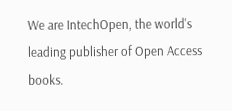We are IntechOpen, the world's leading publisher of Open Access books.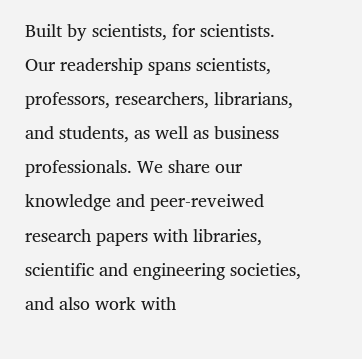Built by scientists, for scientists. Our readership spans scientists, professors, researchers, librarians, and students, as well as business professionals. We share our knowledge and peer-reveiwed research papers with libraries, scientific and engineering societies, and also work with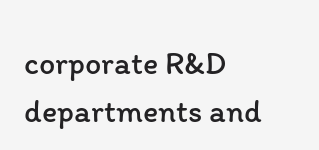corporate R&D departments and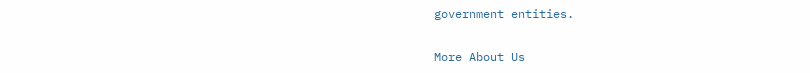government entities.

More About Us